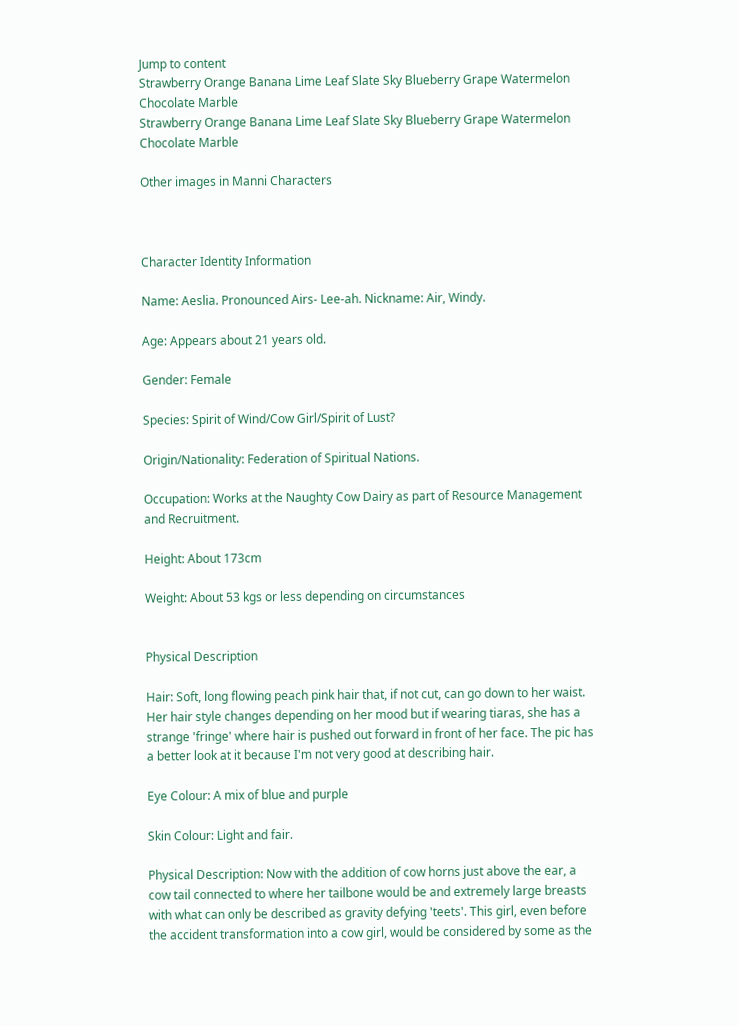Jump to content
Strawberry Orange Banana Lime Leaf Slate Sky Blueberry Grape Watermelon Chocolate Marble
Strawberry Orange Banana Lime Leaf Slate Sky Blueberry Grape Watermelon Chocolate Marble

Other images in Manni Characters



Character Identity Information

Name: Aeslia. Pronounced Airs- Lee-ah. Nickname: Air, Windy.

Age: Appears about 21 years old.

Gender: Female

Species: Spirit of Wind/Cow Girl/Spirit of Lust?

Origin/Nationality: Federation of Spiritual Nations.

Occupation: Works at the Naughty Cow Dairy as part of Resource Management and Recruitment.

Height: About 173cm

Weight: About 53 kgs or less depending on circumstances


Physical Description

Hair: Soft, long flowing peach pink hair that, if not cut, can go down to her waist. Her hair style changes depending on her mood but if wearing tiaras, she has a strange 'fringe' where hair is pushed out forward in front of her face. The pic has a better look at it because I'm not very good at describing hair.

Eye Colour: A mix of blue and purple

Skin Colour: Light and fair.

Physical Description: Now with the addition of cow horns just above the ear, a cow tail connected to where her tailbone would be and extremely large breasts with what can only be described as gravity defying 'teets'. This girl, even before the accident transformation into a cow girl, would be considered by some as the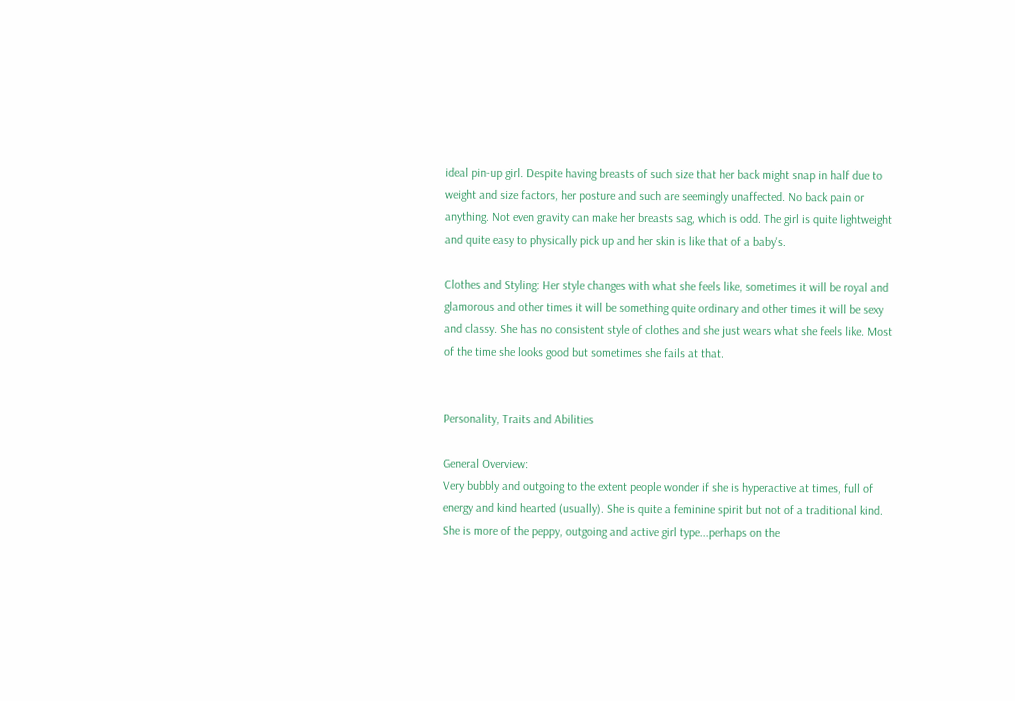ideal pin-up girl. Despite having breasts of such size that her back might snap in half due to weight and size factors, her posture and such are seemingly unaffected. No back pain or anything. Not even gravity can make her breasts sag, which is odd. The girl is quite lightweight and quite easy to physically pick up and her skin is like that of a baby's.

Clothes and Styling: Her style changes with what she feels like, sometimes it will be royal and glamorous and other times it will be something quite ordinary and other times it will be sexy and classy. She has no consistent style of clothes and she just wears what she feels like. Most of the time she looks good but sometimes she fails at that.


Personality, Traits and Abilities

General Overview:
Very bubbly and outgoing to the extent people wonder if she is hyperactive at times, full of energy and kind hearted (usually). She is quite a feminine spirit but not of a traditional kind. She is more of the peppy, outgoing and active girl type...perhaps on the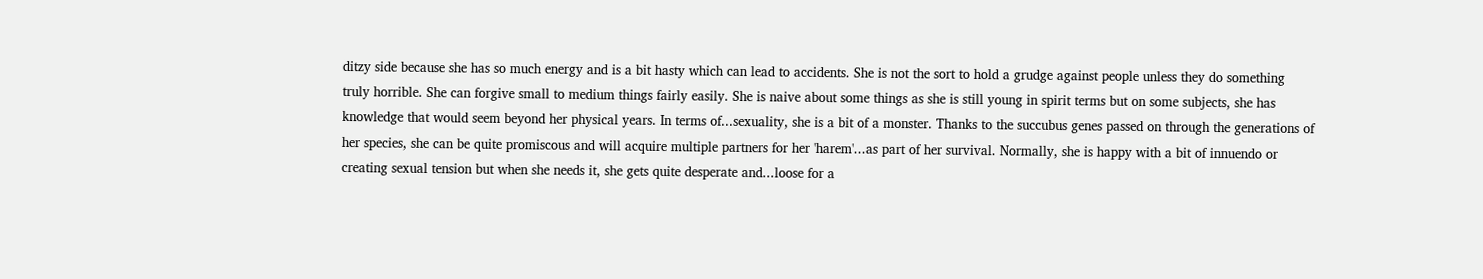ditzy side because she has so much energy and is a bit hasty which can lead to accidents. She is not the sort to hold a grudge against people unless they do something truly horrible. She can forgive small to medium things fairly easily. She is naive about some things as she is still young in spirit terms but on some subjects, she has knowledge that would seem beyond her physical years. In terms of...sexuality, she is a bit of a monster. Thanks to the succubus genes passed on through the generations of her species, she can be quite promiscous and will acquire multiple partners for her 'harem'...as part of her survival. Normally, she is happy with a bit of innuendo or creating sexual tension but when she needs it, she gets quite desperate and...loose for a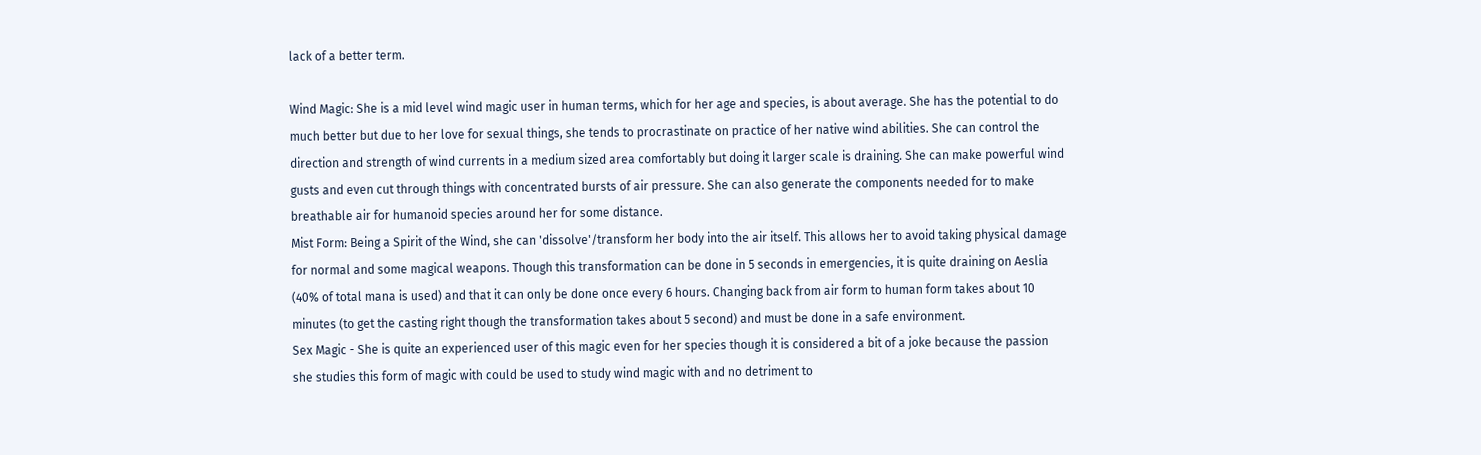lack of a better term.

Wind Magic: She is a mid level wind magic user in human terms, which for her age and species, is about average. She has the potential to do much better but due to her love for sexual things, she tends to procrastinate on practice of her native wind abilities. She can control the direction and strength of wind currents in a medium sized area comfortably but doing it larger scale is draining. She can make powerful wind gusts and even cut through things with concentrated bursts of air pressure. She can also generate the components needed for to make breathable air for humanoid species around her for some distance.
Mist Form: Being a Spirit of the Wind, she can 'dissolve'/transform her body into the air itself. This allows her to avoid taking physical damage for normal and some magical weapons. Though this transformation can be done in 5 seconds in emergencies, it is quite draining on Aeslia (40% of total mana is used) and that it can only be done once every 6 hours. Changing back from air form to human form takes about 10 minutes (to get the casting right though the transformation takes about 5 second) and must be done in a safe environment.
Sex Magic - She is quite an experienced user of this magic even for her species though it is considered a bit of a joke because the passion she studies this form of magic with could be used to study wind magic with and no detriment to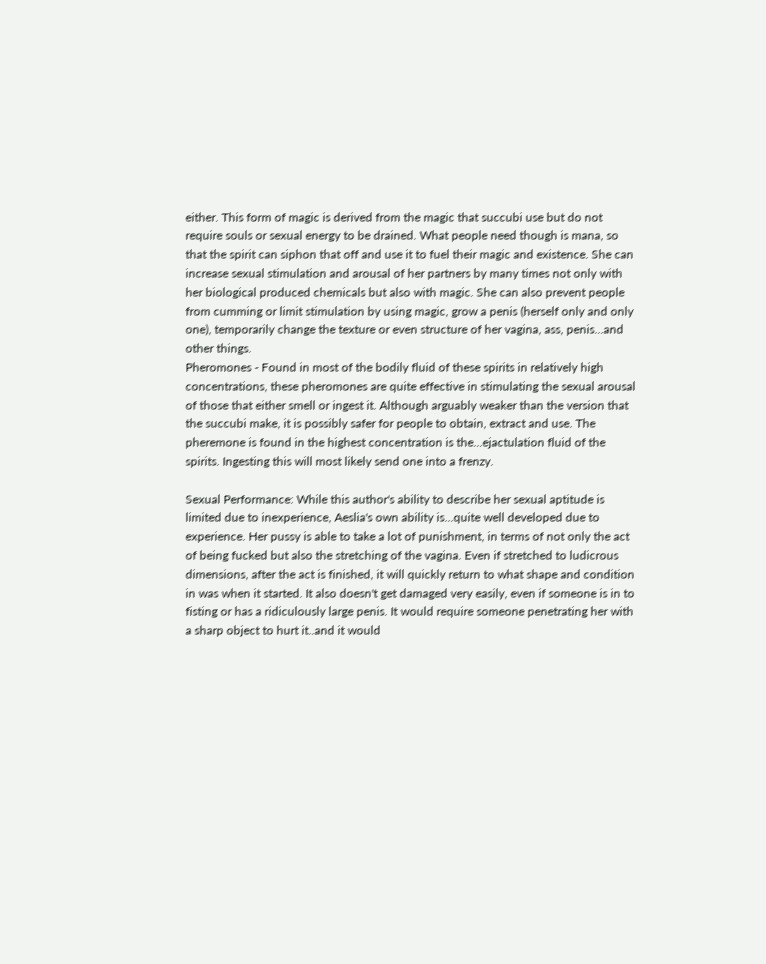either. This form of magic is derived from the magic that succubi use but do not require souls or sexual energy to be drained. What people need though is mana, so that the spirit can siphon that off and use it to fuel their magic and existence. She can increase sexual stimulation and arousal of her partners by many times not only with her biological produced chemicals but also with magic. She can also prevent people from cumming or limit stimulation by using magic, grow a penis (herself only and only one), temporarily change the texture or even structure of her vagina, ass, penis...and other things.
Pheromones - Found in most of the bodily fluid of these spirits in relatively high concentrations, these pheromones are quite effective in stimulating the sexual arousal of those that either smell or ingest it. Although arguably weaker than the version that the succubi make, it is possibly safer for people to obtain, extract and use. The pheremone is found in the highest concentration is the...ejactulation fluid of the spirits. Ingesting this will most likely send one into a frenzy.

Sexual Performance: While this author's ability to describe her sexual aptitude is limited due to inexperience, Aeslia's own ability is...quite well developed due to experience. Her pussy is able to take a lot of punishment, in terms of not only the act of being fucked but also the stretching of the vagina. Even if stretched to ludicrous dimensions, after the act is finished, it will quickly return to what shape and condition in was when it started. It also doesn't get damaged very easily, even if someone is in to fisting or has a ridiculously large penis. It would require someone penetrating her with a sharp object to hurt it..and it would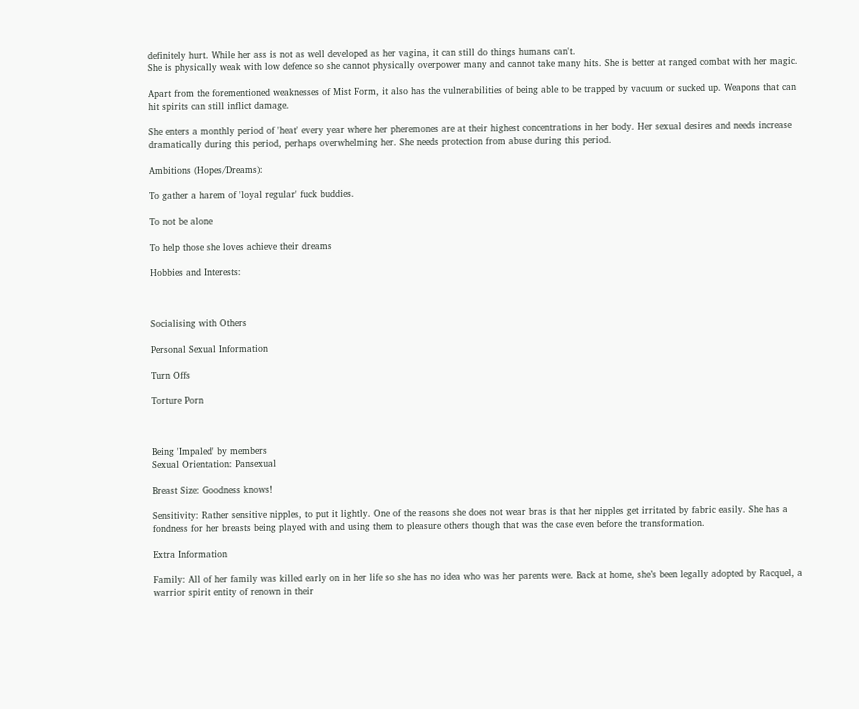definitely hurt. While her ass is not as well developed as her vagina, it can still do things humans can't.
She is physically weak with low defence so she cannot physically overpower many and cannot take many hits. She is better at ranged combat with her magic.

Apart from the forementioned weaknesses of Mist Form, it also has the vulnerabilities of being able to be trapped by vacuum or sucked up. Weapons that can hit spirits can still inflict damage.

She enters a monthly period of 'heat' every year where her pheremones are at their highest concentrations in her body. Her sexual desires and needs increase dramatically during this period, perhaps overwhelming her. She needs protection from abuse during this period.

Ambitions (Hopes/Dreams):

To gather a harem of 'loyal regular' fuck buddies.

To not be alone

To help those she loves achieve their dreams

Hobbies and Interests:



Socialising with Others

Personal Sexual Information

Turn Offs

Torture Porn



Being 'Impaled' by members
Sexual Orientation: Pansexual

Breast Size: Goodness knows!

Sensitivity: Rather sensitive nipples, to put it lightly. One of the reasons she does not wear bras is that her nipples get irritated by fabric easily. She has a fondness for her breasts being played with and using them to pleasure others though that was the case even before the transformation.

Extra Information

Family: All of her family was killed early on in her life so she has no idea who was her parents were. Back at home, she’s been legally adopted by Racquel, a warrior spirit entity of renown in their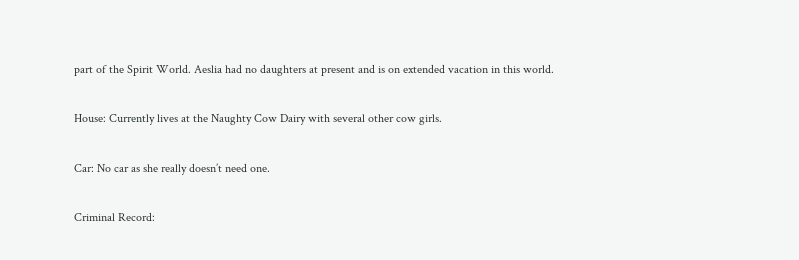part of the Spirit World. Aeslia had no daughters at present and is on extended vacation in this world.

House: Currently lives at the Naughty Cow Dairy with several other cow girls.

Car: No car as she really doesn’t need one.

Criminal Record: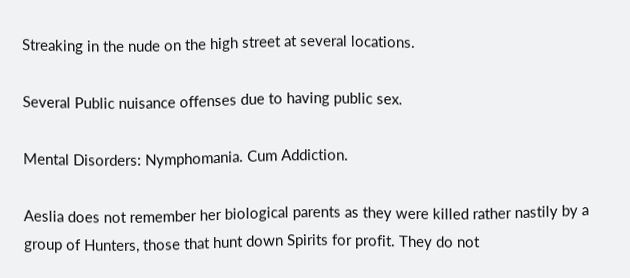Streaking in the nude on the high street at several locations.

Several Public nuisance offenses due to having public sex.

Mental Disorders: Nymphomania. Cum Addiction.

Aeslia does not remember her biological parents as they were killed rather nastily by a group of Hunters, those that hunt down Spirits for profit. They do not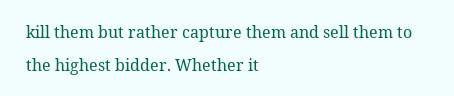kill them but rather capture them and sell them to the highest bidder. Whether it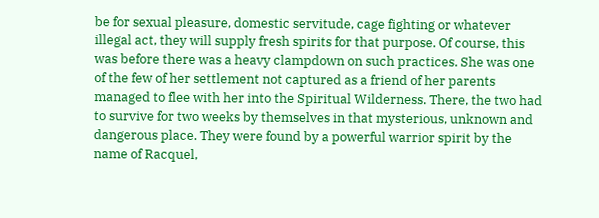be for sexual pleasure, domestic servitude, cage fighting or whatever illegal act, they will supply fresh spirits for that purpose. Of course, this was before there was a heavy clampdown on such practices. She was one of the few of her settlement not captured as a friend of her parents managed to flee with her into the Spiritual Wilderness. There, the two had to survive for two weeks by themselves in that mysterious, unknown and dangerous place. They were found by a powerful warrior spirit by the name of Racquel,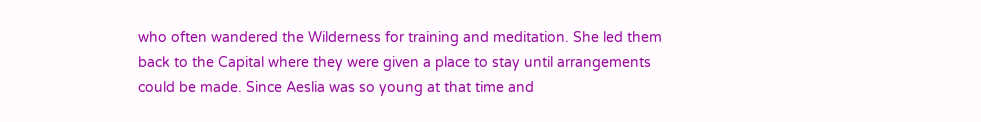who often wandered the Wilderness for training and meditation. She led them back to the Capital where they were given a place to stay until arrangements could be made. Since Aeslia was so young at that time and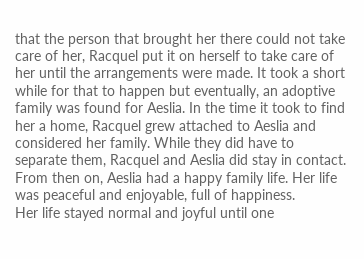that the person that brought her there could not take care of her, Racquel put it on herself to take care of her until the arrangements were made. It took a short while for that to happen but eventually, an adoptive family was found for Aeslia. In the time it took to find her a home, Racquel grew attached to Aeslia and considered her family. While they did have to separate them, Racquel and Aeslia did stay in contact. From then on, Aeslia had a happy family life. Her life was peaceful and enjoyable, full of happiness.
Her life stayed normal and joyful until one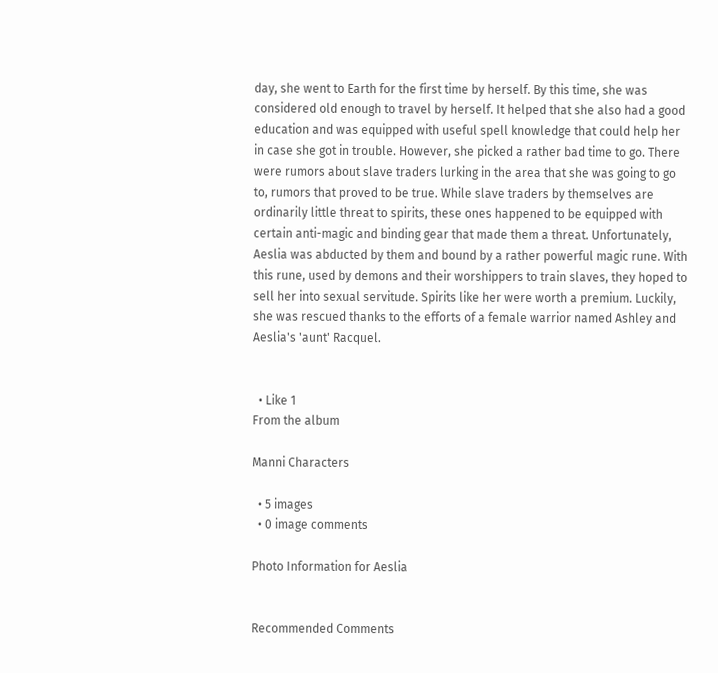day, she went to Earth for the first time by herself. By this time, she was considered old enough to travel by herself. It helped that she also had a good education and was equipped with useful spell knowledge that could help her in case she got in trouble. However, she picked a rather bad time to go. There were rumors about slave traders lurking in the area that she was going to go to, rumors that proved to be true. While slave traders by themselves are ordinarily little threat to spirits, these ones happened to be equipped with certain anti-magic and binding gear that made them a threat. Unfortunately, Aeslia was abducted by them and bound by a rather powerful magic rune. With this rune, used by demons and their worshippers to train slaves, they hoped to sell her into sexual servitude. Spirits like her were worth a premium. Luckily, she was rescued thanks to the efforts of a female warrior named Ashley and Aeslia's 'aunt' Racquel.


  • Like 1
From the album

Manni Characters

  • 5 images
  • 0 image comments

Photo Information for Aeslia


Recommended Comments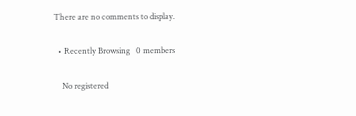There are no comments to display.

  • Recently Browsing   0 members

    No registered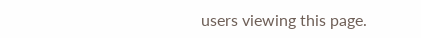users viewing this page.